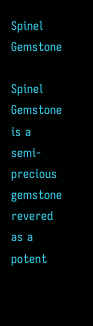Spinel Gemstone

Spinel Gemstone is a semi-precious gemstone revered as a potent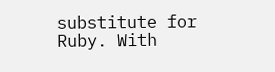substitute for Ruby. With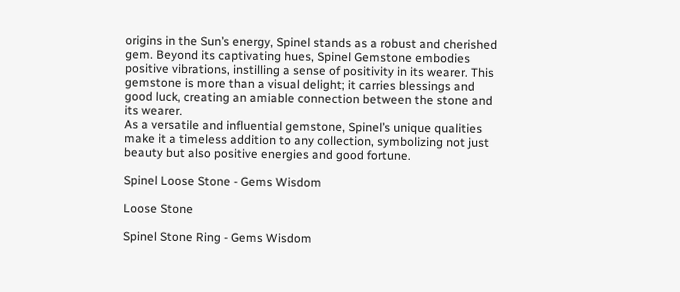origins in the Sun’s energy, Spinel stands as a robust and cherished gem. Beyond its captivating hues, Spinel Gemstone embodies positive vibrations, instilling a sense of positivity in its wearer. This gemstone is more than a visual delight; it carries blessings and good luck, creating an amiable connection between the stone and its wearer.
As a versatile and influential gemstone, Spinel’s unique qualities make it a timeless addition to any collection, symbolizing not just beauty but also positive energies and good fortune.

Spinel Loose Stone - Gems Wisdom

Loose Stone

Spinel Stone Ring - Gems Wisdom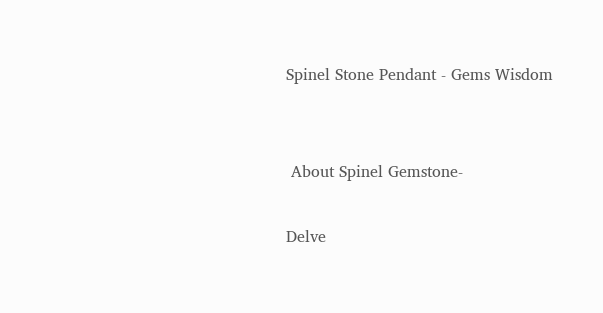Spinel Stone Pendant - Gems Wisdom


 About Spinel Gemstone-

Delve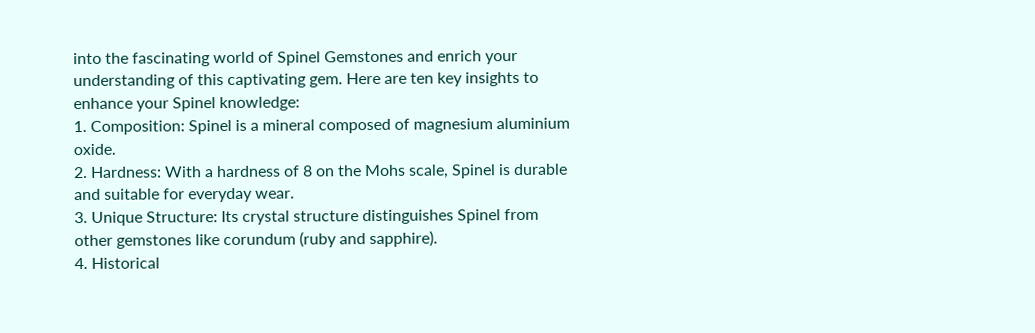into the fascinating world of Spinel Gemstones and enrich your understanding of this captivating gem. Here are ten key insights to enhance your Spinel knowledge:
1. Composition: Spinel is a mineral composed of magnesium aluminium oxide.
2. Hardness: With a hardness of 8 on the Mohs scale, Spinel is durable and suitable for everyday wear.
3. Unique Structure: Its crystal structure distinguishes Spinel from other gemstones like corundum (ruby and sapphire).
4. Historical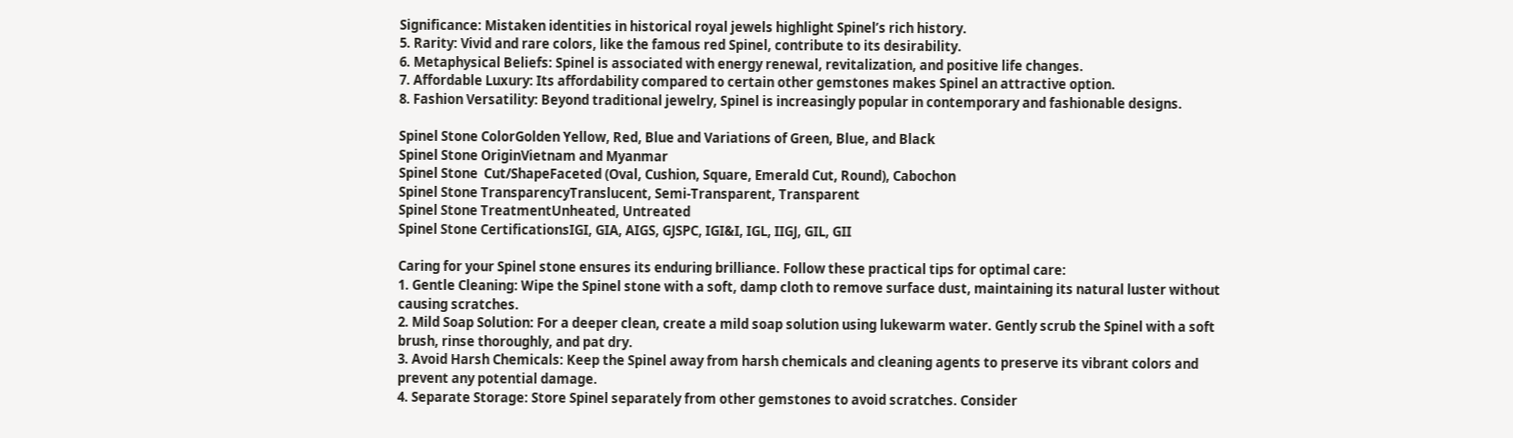Significance: Mistaken identities in historical royal jewels highlight Spinel’s rich history.
5. Rarity: Vivid and rare colors, like the famous red Spinel, contribute to its desirability.
6. Metaphysical Beliefs: Spinel is associated with energy renewal, revitalization, and positive life changes.
7. Affordable Luxury: Its affordability compared to certain other gemstones makes Spinel an attractive option.
8. Fashion Versatility: Beyond traditional jewelry, Spinel is increasingly popular in contemporary and fashionable designs.

Spinel Stone ColorGolden Yellow, Red, Blue and Variations of Green, Blue, and Black
Spinel Stone OriginVietnam and Myanmar
Spinel Stone  Cut/ShapeFaceted (Oval, Cushion, Square, Emerald Cut, Round), Cabochon
Spinel Stone TransparencyTranslucent, Semi-Transparent, Transparent
Spinel Stone TreatmentUnheated, Untreated
Spinel Stone CertificationsIGI, GIA, AIGS, GJSPC, IGI&I, IGL, IIGJ, GIL, GII

Caring for your Spinel stone ensures its enduring brilliance. Follow these practical tips for optimal care:
1. Gentle Cleaning: Wipe the Spinel stone with a soft, damp cloth to remove surface dust, maintaining its natural luster without causing scratches.
2. Mild Soap Solution: For a deeper clean, create a mild soap solution using lukewarm water. Gently scrub the Spinel with a soft brush, rinse thoroughly, and pat dry.
3. Avoid Harsh Chemicals: Keep the Spinel away from harsh chemicals and cleaning agents to preserve its vibrant colors and prevent any potential damage.
4. Separate Storage: Store Spinel separately from other gemstones to avoid scratches. Consider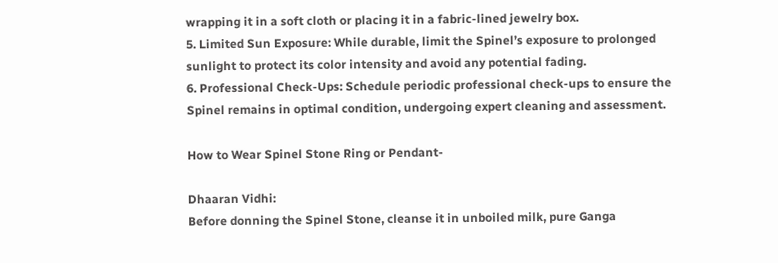wrapping it in a soft cloth or placing it in a fabric-lined jewelry box.
5. Limited Sun Exposure: While durable, limit the Spinel’s exposure to prolonged sunlight to protect its color intensity and avoid any potential fading.
6. Professional Check-Ups: Schedule periodic professional check-ups to ensure the Spinel remains in optimal condition, undergoing expert cleaning and assessment.

How to Wear Spinel Stone Ring or Pendant-

Dhaaran Vidhi:
Before donning the Spinel Stone, cleanse it in unboiled milk, pure Ganga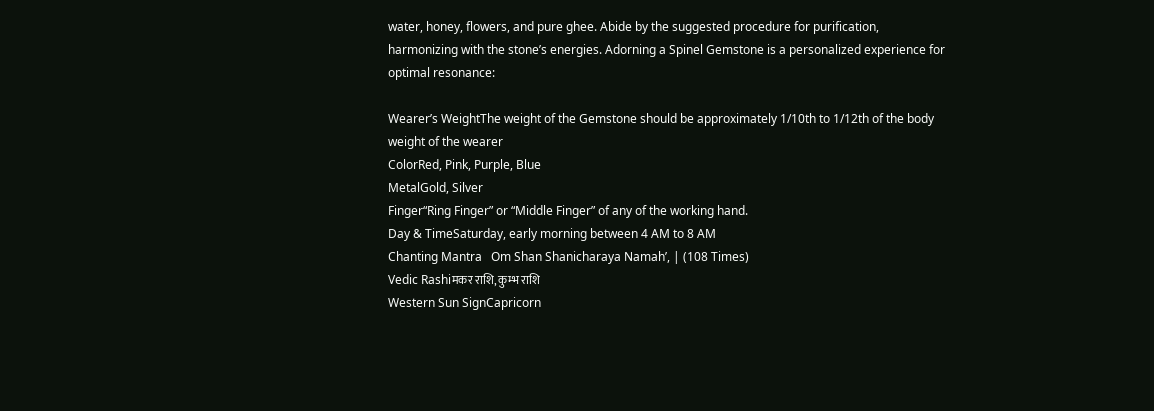water, honey, flowers, and pure ghee. Abide by the suggested procedure for purification, harmonizing with the stone’s energies. Adorning a Spinel Gemstone is a personalized experience for optimal resonance:

Wearer’s WeightThe weight of the Gemstone should be approximately 1/10th to 1/12th of the body weight of the wearer
ColorRed, Pink, Purple, Blue
MetalGold, Silver
Finger“Ring Finger” or “Middle Finger” of any of the working hand.
Day & TimeSaturday, early morning between 4 AM to 8 AM
Chanting Mantra   Om Shan Shanicharaya Namah’, | (108 Times)
Vedic Rashiमकर राशि, कुम्भ राशि
Western Sun SignCapricorn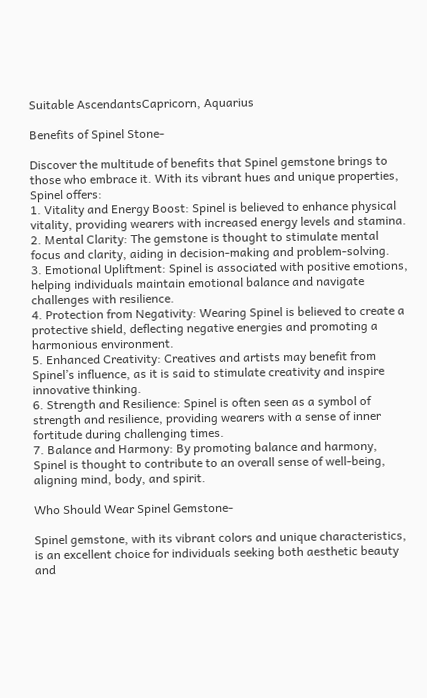Suitable AscendantsCapricorn, Aquarius

Benefits of Spinel Stone-

Discover the multitude of benefits that Spinel gemstone brings to those who embrace it. With its vibrant hues and unique properties, Spinel offers:
1. Vitality and Energy Boost: Spinel is believed to enhance physical vitality, providing wearers with increased energy levels and stamina.
2. Mental Clarity: The gemstone is thought to stimulate mental focus and clarity, aiding in decision-making and problem-solving.
3. Emotional Upliftment: Spinel is associated with positive emotions, helping individuals maintain emotional balance and navigate challenges with resilience.
4. Protection from Negativity: Wearing Spinel is believed to create a protective shield, deflecting negative energies and promoting a harmonious environment.
5. Enhanced Creativity: Creatives and artists may benefit from Spinel’s influence, as it is said to stimulate creativity and inspire innovative thinking.
6. Strength and Resilience: Spinel is often seen as a symbol of strength and resilience, providing wearers with a sense of inner fortitude during challenging times.
7. Balance and Harmony: By promoting balance and harmony, Spinel is thought to contribute to an overall sense of well-being, aligning mind, body, and spirit.

Who Should Wear Spinel Gemstone-

Spinel gemstone, with its vibrant colors and unique characteristics, is an excellent choice for individuals seeking both aesthetic beauty and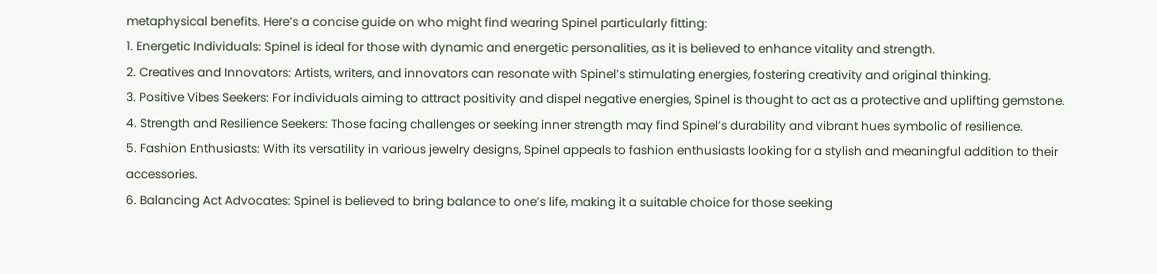metaphysical benefits. Here’s a concise guide on who might find wearing Spinel particularly fitting:
1. Energetic Individuals: Spinel is ideal for those with dynamic and energetic personalities, as it is believed to enhance vitality and strength.
2. Creatives and Innovators: Artists, writers, and innovators can resonate with Spinel’s stimulating energies, fostering creativity and original thinking.
3. Positive Vibes Seekers: For individuals aiming to attract positivity and dispel negative energies, Spinel is thought to act as a protective and uplifting gemstone.
4. Strength and Resilience Seekers: Those facing challenges or seeking inner strength may find Spinel’s durability and vibrant hues symbolic of resilience.
5. Fashion Enthusiasts: With its versatility in various jewelry designs, Spinel appeals to fashion enthusiasts looking for a stylish and meaningful addition to their accessories.
6. Balancing Act Advocates: Spinel is believed to bring balance to one’s life, making it a suitable choice for those seeking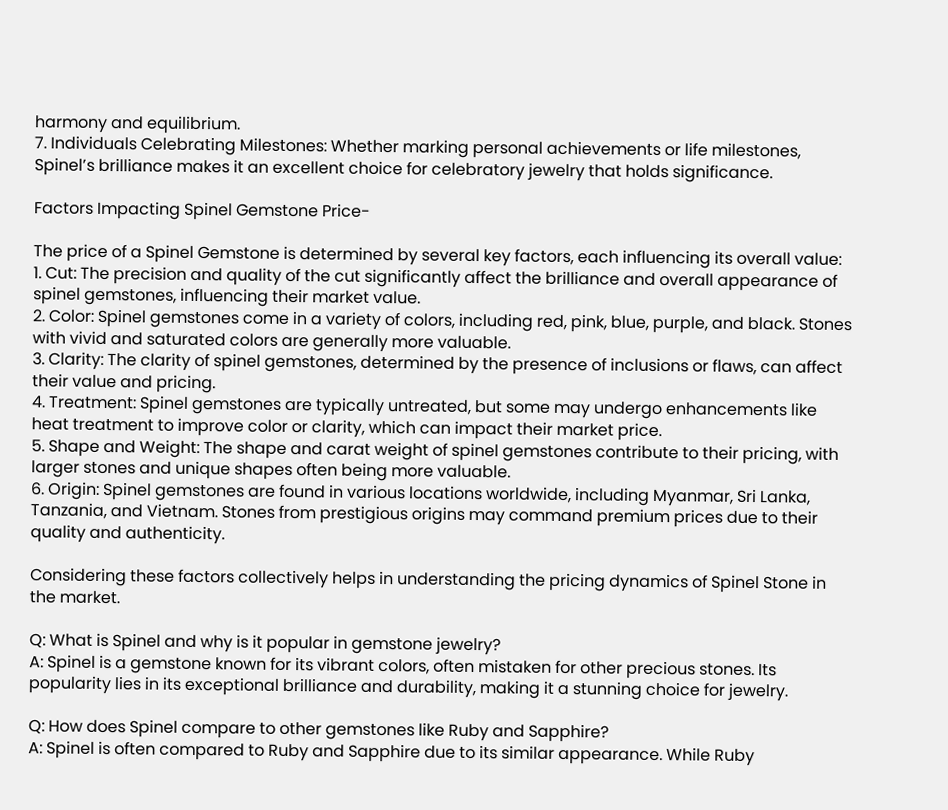harmony and equilibrium.
7. Individuals Celebrating Milestones: Whether marking personal achievements or life milestones, Spinel’s brilliance makes it an excellent choice for celebratory jewelry that holds significance.

Factors Impacting Spinel Gemstone Price-

The price of a Spinel Gemstone is determined by several key factors, each influencing its overall value:
1. Cut: The precision and quality of the cut significantly affect the brilliance and overall appearance of spinel gemstones, influencing their market value.
2. Color: Spinel gemstones come in a variety of colors, including red, pink, blue, purple, and black. Stones with vivid and saturated colors are generally more valuable.
3. Clarity: The clarity of spinel gemstones, determined by the presence of inclusions or flaws, can affect their value and pricing.
4. Treatment: Spinel gemstones are typically untreated, but some may undergo enhancements like heat treatment to improve color or clarity, which can impact their market price.
5. Shape and Weight: The shape and carat weight of spinel gemstones contribute to their pricing, with larger stones and unique shapes often being more valuable.
6. Origin: Spinel gemstones are found in various locations worldwide, including Myanmar, Sri Lanka, Tanzania, and Vietnam. Stones from prestigious origins may command premium prices due to their quality and authenticity.

Considering these factors collectively helps in understanding the pricing dynamics of Spinel Stone in the market.

Q: What is Spinel and why is it popular in gemstone jewelry?
A: Spinel is a gemstone known for its vibrant colors, often mistaken for other precious stones. Its popularity lies in its exceptional brilliance and durability, making it a stunning choice for jewelry.

Q: How does Spinel compare to other gemstones like Ruby and Sapphire?
A: Spinel is often compared to Ruby and Sapphire due to its similar appearance. While Ruby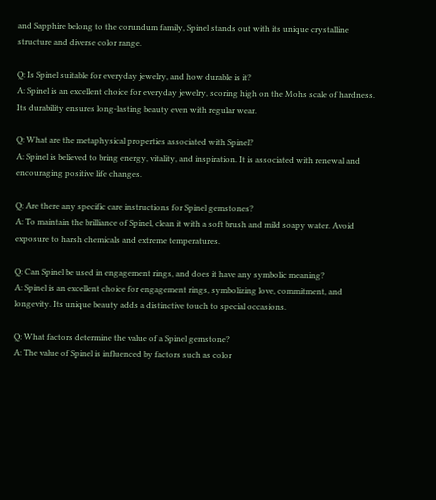and Sapphire belong to the corundum family, Spinel stands out with its unique crystalline structure and diverse color range.

Q: Is Spinel suitable for everyday jewelry, and how durable is it?
A: Spinel is an excellent choice for everyday jewelry, scoring high on the Mohs scale of hardness. Its durability ensures long-lasting beauty even with regular wear.

Q: What are the metaphysical properties associated with Spinel?
A: Spinel is believed to bring energy, vitality, and inspiration. It is associated with renewal and encouraging positive life changes.

Q: Are there any specific care instructions for Spinel gemstones?
A: To maintain the brilliance of Spinel, clean it with a soft brush and mild soapy water. Avoid exposure to harsh chemicals and extreme temperatures.

Q: Can Spinel be used in engagement rings, and does it have any symbolic meaning?
A: Spinel is an excellent choice for engagement rings, symbolizing love, commitment, and longevity. Its unique beauty adds a distinctive touch to special occasions.

Q: What factors determine the value of a Spinel gemstone?
A: The value of Spinel is influenced by factors such as color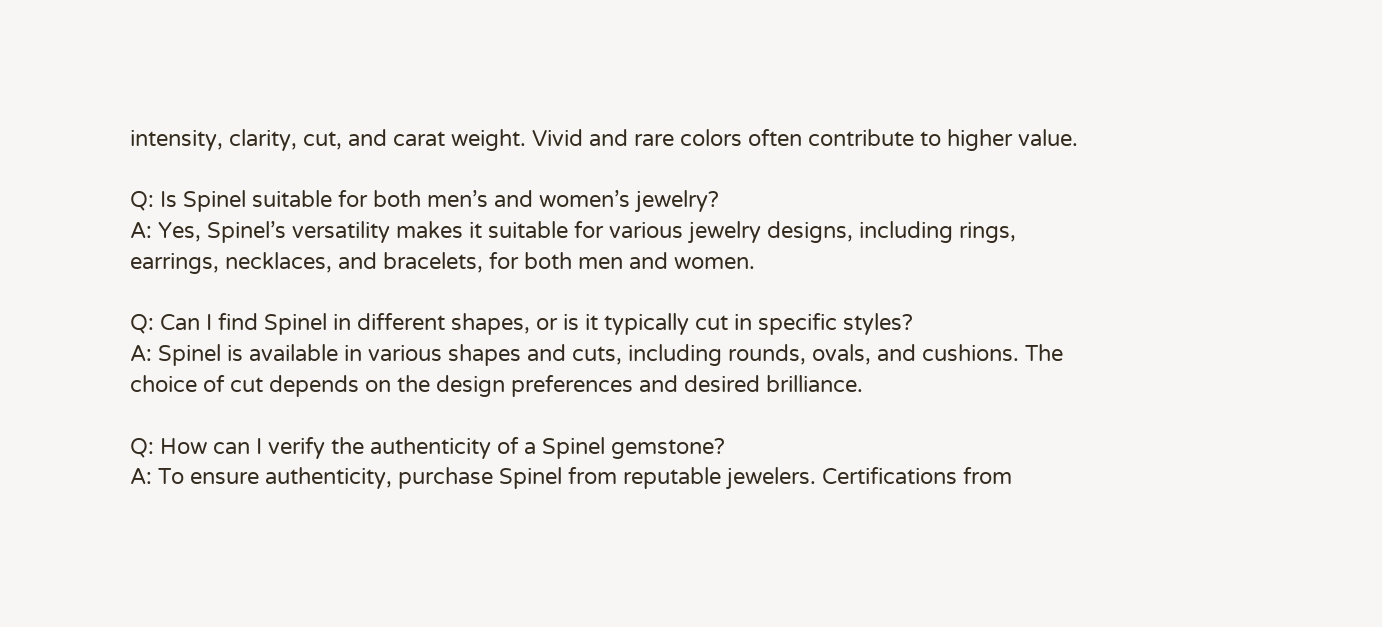intensity, clarity, cut, and carat weight. Vivid and rare colors often contribute to higher value.

Q: Is Spinel suitable for both men’s and women’s jewelry?
A: Yes, Spinel’s versatility makes it suitable for various jewelry designs, including rings, earrings, necklaces, and bracelets, for both men and women.

Q: Can I find Spinel in different shapes, or is it typically cut in specific styles?
A: Spinel is available in various shapes and cuts, including rounds, ovals, and cushions. The choice of cut depends on the design preferences and desired brilliance.

Q: How can I verify the authenticity of a Spinel gemstone?
A: To ensure authenticity, purchase Spinel from reputable jewelers. Certifications from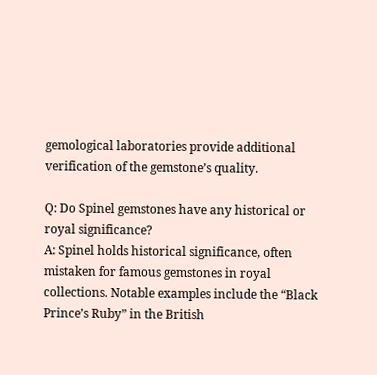gemological laboratories provide additional verification of the gemstone’s quality.

Q: Do Spinel gemstones have any historical or royal significance?
A: Spinel holds historical significance, often mistaken for famous gemstones in royal collections. Notable examples include the “Black Prince’s Ruby” in the British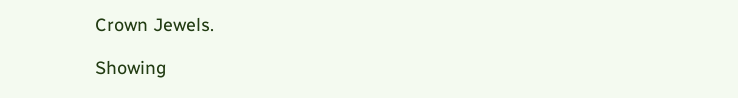Crown Jewels.

Showing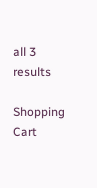all 3 results

Shopping Cart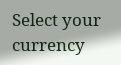Select your currency